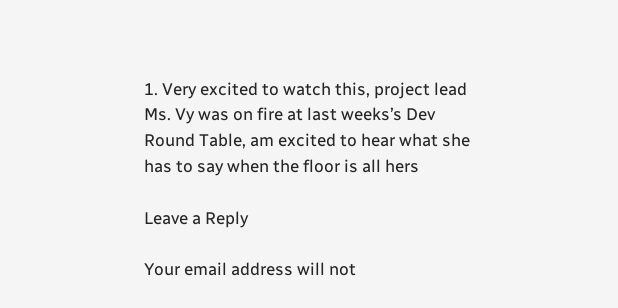1. Very excited to watch this, project lead Ms. Vy was on fire at last weeks’s Dev Round Table, am excited to hear what she has to say when the floor is all hers

Leave a Reply

Your email address will not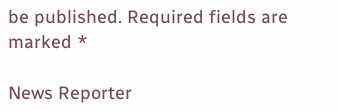be published. Required fields are marked *

News Reporter